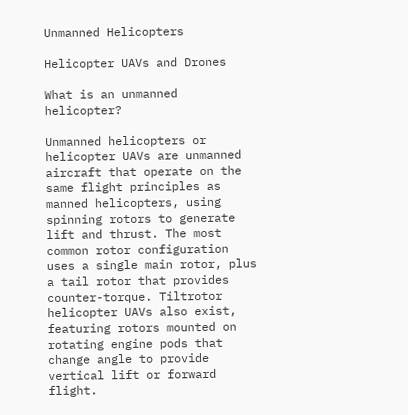Unmanned Helicopters

Helicopter UAVs and Drones

What is an unmanned helicopter?

Unmanned helicopters or helicopter UAVs are unmanned aircraft that operate on the same flight principles as manned helicopters, using spinning rotors to generate lift and thrust. The most common rotor configuration uses a single main rotor, plus a tail rotor that provides counter-torque. Tiltrotor helicopter UAVs also exist, featuring rotors mounted on rotating engine pods that change angle to provide vertical lift or forward flight.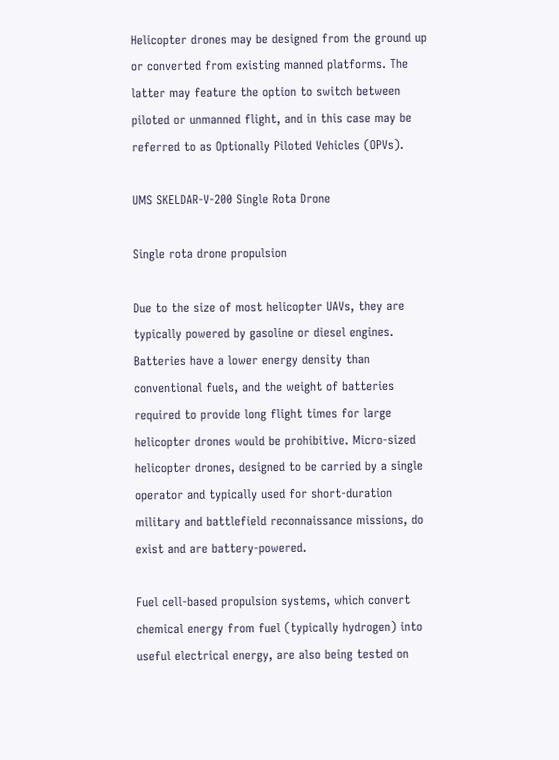Helicopter drones may be designed from the ground up or converted from existing manned platforms. The latter may feature the option to switch between piloted or unmanned flight, and in this case may be referred to as Optionally Piloted Vehicles (OPVs).

UMS SKELDAR-V-200 Single Rota Drone

Single rota drone propulsion

Due to the size of most helicopter UAVs, they are typically powered by gasoline or diesel engines. Batteries have a lower energy density than conventional fuels, and the weight of batteries required to provide long flight times for large helicopter drones would be prohibitive. Micro-sized helicopter drones, designed to be carried by a single operator and typically used for short-duration military and battlefield reconnaissance missions, do exist and are battery-powered.

Fuel cell-based propulsion systems, which convert chemical energy from fuel (typically hydrogen) into useful electrical energy, are also being tested on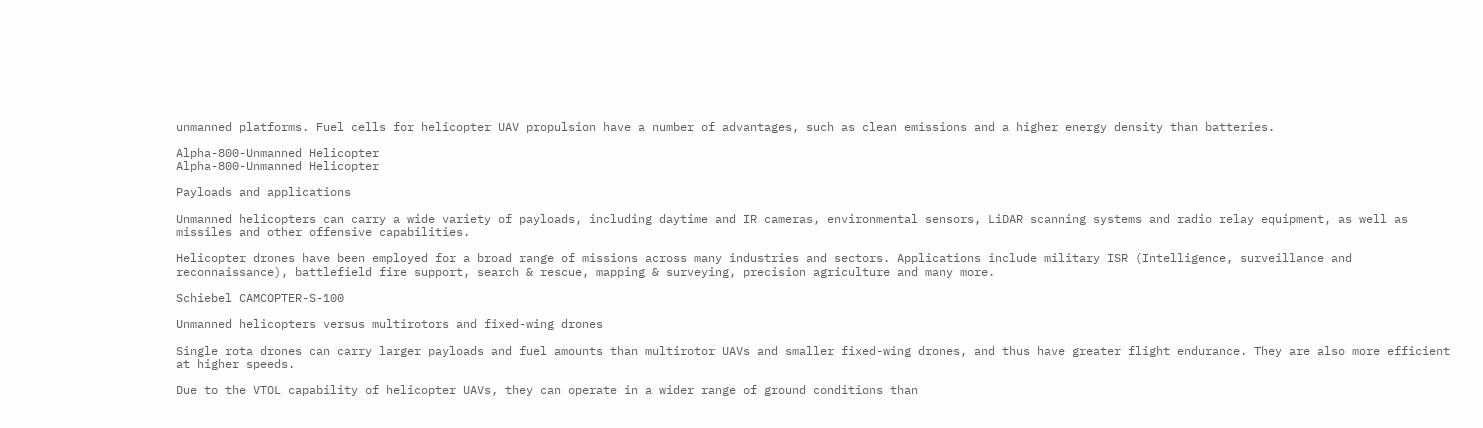unmanned platforms. Fuel cells for helicopter UAV propulsion have a number of advantages, such as clean emissions and a higher energy density than batteries.

Alpha-800-Unmanned Helicopter
Alpha-800-Unmanned Helicopter

Payloads and applications

Unmanned helicopters can carry a wide variety of payloads, including daytime and IR cameras, environmental sensors, LiDAR scanning systems and radio relay equipment, as well as missiles and other offensive capabilities.

Helicopter drones have been employed for a broad range of missions across many industries and sectors. Applications include military ISR (Intelligence, surveillance and reconnaissance), battlefield fire support, search & rescue, mapping & surveying, precision agriculture and many more.

Schiebel CAMCOPTER-S-100

Unmanned helicopters versus multirotors and fixed-wing drones

Single rota drones can carry larger payloads and fuel amounts than multirotor UAVs and smaller fixed-wing drones, and thus have greater flight endurance. They are also more efficient at higher speeds.

Due to the VTOL capability of helicopter UAVs, they can operate in a wider range of ground conditions than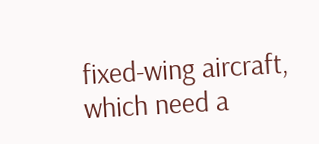fixed-wing aircraft, which need a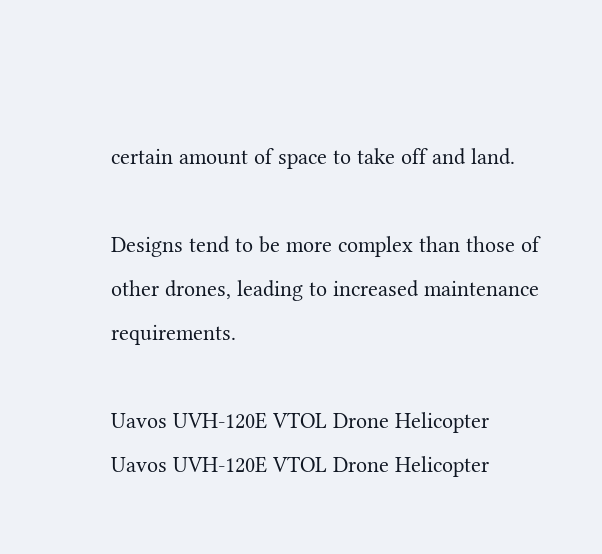certain amount of space to take off and land.

Designs tend to be more complex than those of other drones, leading to increased maintenance requirements.

Uavos UVH-120E VTOL Drone Helicopter
Uavos UVH-120E VTOL Drone Helicopter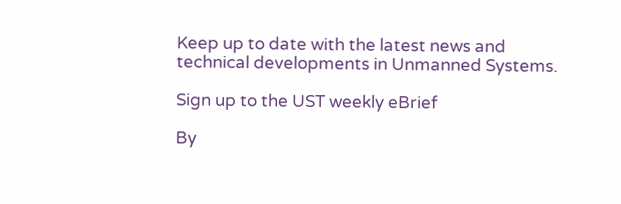Keep up to date with the latest news and
technical developments in Unmanned Systems.

Sign up to the UST weekly eBrief

By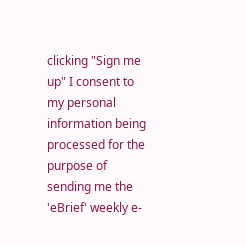clicking "Sign me up" I consent to my personal information being processed for the purpose of sending me the 'eBrief' weekly e-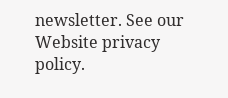newsletter. See our Website privacy policy.